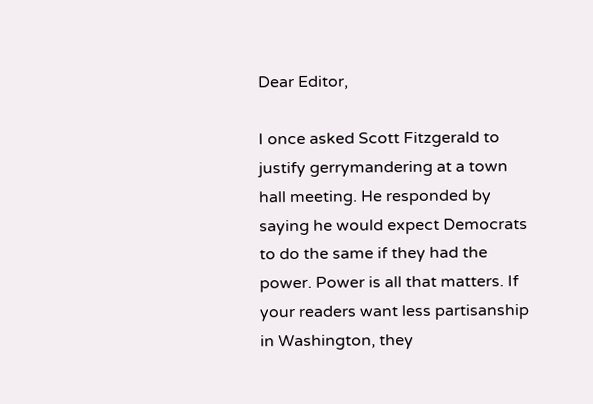Dear Editor,

I once asked Scott Fitzgerald to justify gerrymandering at a town hall meeting. He responded by saying he would expect Democrats to do the same if they had the power. Power is all that matters. If your readers want less partisanship in Washington, they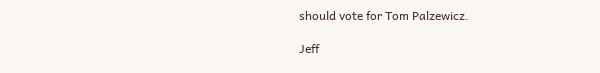should vote for Tom Palzewicz.

Jeff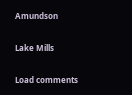Amundson

Lake Mills

Load comments